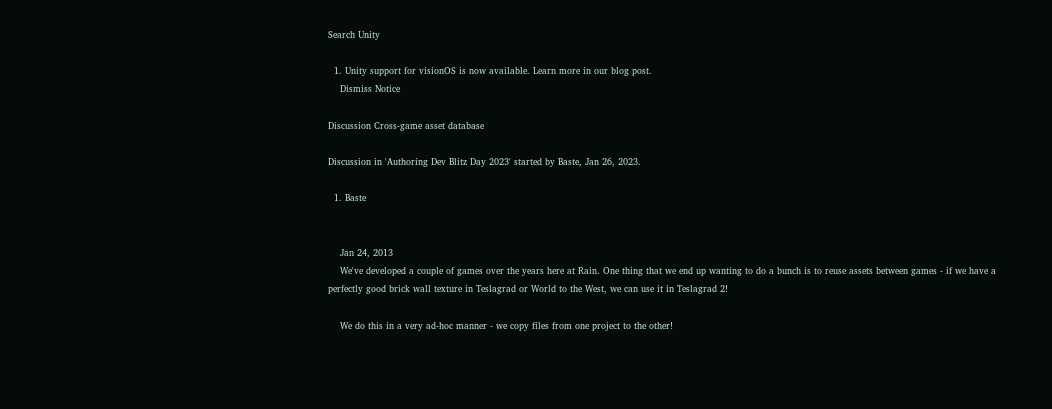Search Unity

  1. Unity support for visionOS is now available. Learn more in our blog post.
    Dismiss Notice

Discussion Cross-game asset database

Discussion in 'Authoring Dev Blitz Day 2023' started by Baste, Jan 26, 2023.

  1. Baste


    Jan 24, 2013
    We've developed a couple of games over the years here at Rain. One thing that we end up wanting to do a bunch is to reuse assets between games - if we have a perfectly good brick wall texture in Teslagrad or World to the West, we can use it in Teslagrad 2!

    We do this in a very ad-hoc manner - we copy files from one project to the other!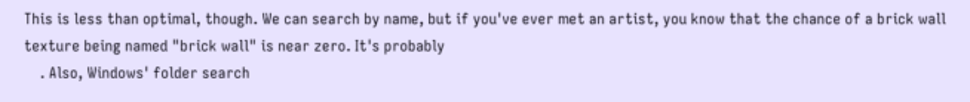This is less than optimal, though. We can search by name, but if you've ever met an artist, you know that the chance of a brick wall texture being named "brick wall" is near zero. It's probably
    . Also, Windows' folder search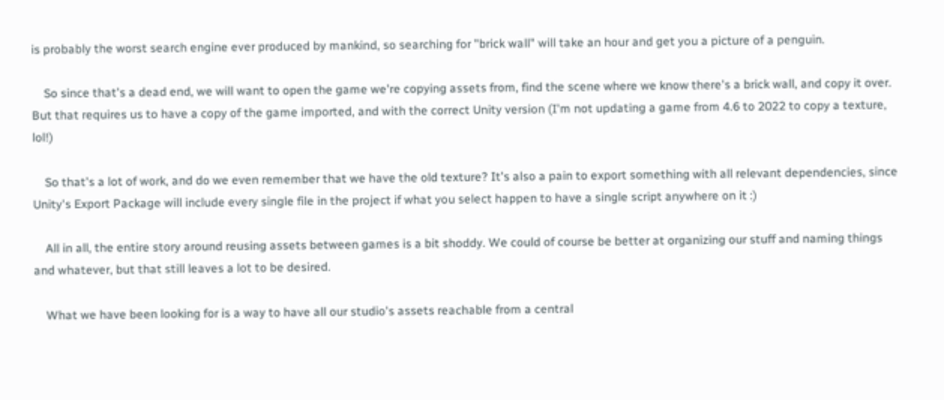is probably the worst search engine ever produced by mankind, so searching for "brick wall" will take an hour and get you a picture of a penguin.

    So since that's a dead end, we will want to open the game we're copying assets from, find the scene where we know there's a brick wall, and copy it over. But that requires us to have a copy of the game imported, and with the correct Unity version (I'm not updating a game from 4.6 to 2022 to copy a texture, lol!)

    So that's a lot of work, and do we even remember that we have the old texture? It's also a pain to export something with all relevant dependencies, since Unity's Export Package will include every single file in the project if what you select happen to have a single script anywhere on it :)

    All in all, the entire story around reusing assets between games is a bit shoddy. We could of course be better at organizing our stuff and naming things and whatever, but that still leaves a lot to be desired.

    What we have been looking for is a way to have all our studio's assets reachable from a central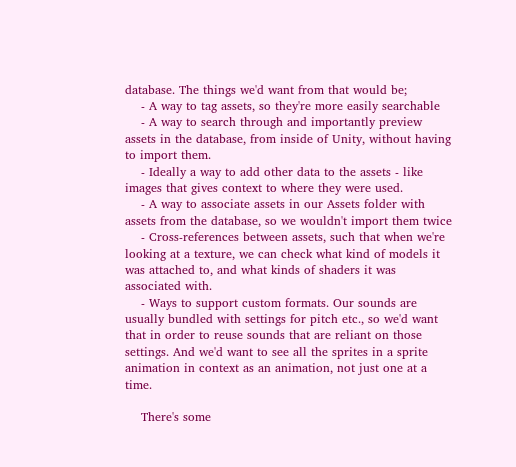database. The things we'd want from that would be;
    - A way to tag assets, so they're more easily searchable
    - A way to search through and importantly preview assets in the database, from inside of Unity, without having to import them.
    - Ideally a way to add other data to the assets - like images that gives context to where they were used.
    - A way to associate assets in our Assets folder with assets from the database, so we wouldn't import them twice
    - Cross-references between assets, such that when we're looking at a texture, we can check what kind of models it was attached to, and what kinds of shaders it was associated with.
    - Ways to support custom formats. Our sounds are usually bundled with settings for pitch etc., so we'd want that in order to reuse sounds that are reliant on those settings. And we'd want to see all the sprites in a sprite animation in context as an animation, not just one at a time.

    There's some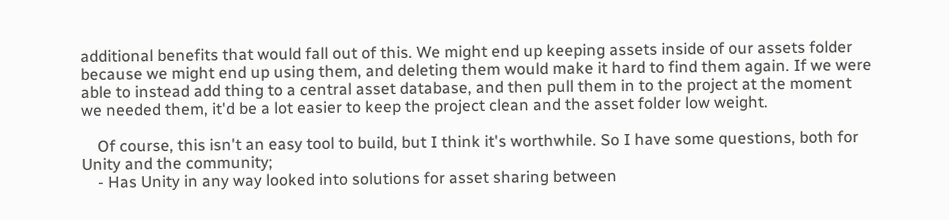additional benefits that would fall out of this. We might end up keeping assets inside of our assets folder because we might end up using them, and deleting them would make it hard to find them again. If we were able to instead add thing to a central asset database, and then pull them in to the project at the moment we needed them, it'd be a lot easier to keep the project clean and the asset folder low weight.

    Of course, this isn't an easy tool to build, but I think it's worthwhile. So I have some questions, both for Unity and the community;
    - Has Unity in any way looked into solutions for asset sharing between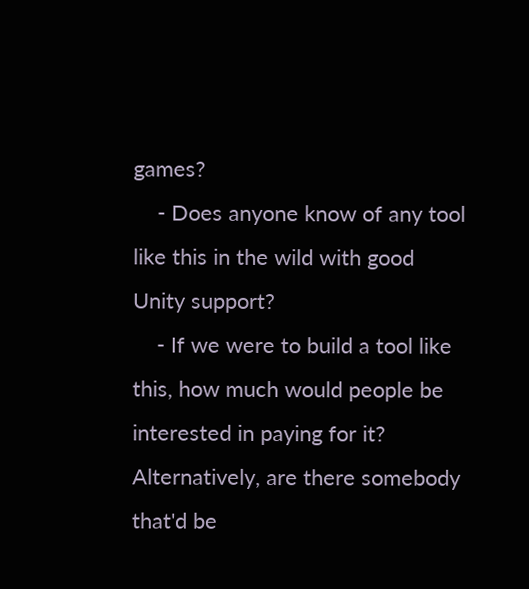games?
    - Does anyone know of any tool like this in the wild with good Unity support?
    - If we were to build a tool like this, how much would people be interested in paying for it? Alternatively, are there somebody that'd be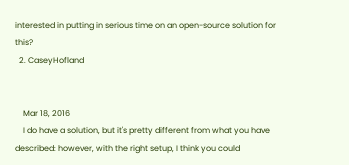interested in putting in serious time on an open-source solution for this?
  2. CaseyHofland


    Mar 18, 2016
    I do have a solution, but it's pretty different from what you have described: however, with the right setup, I think you could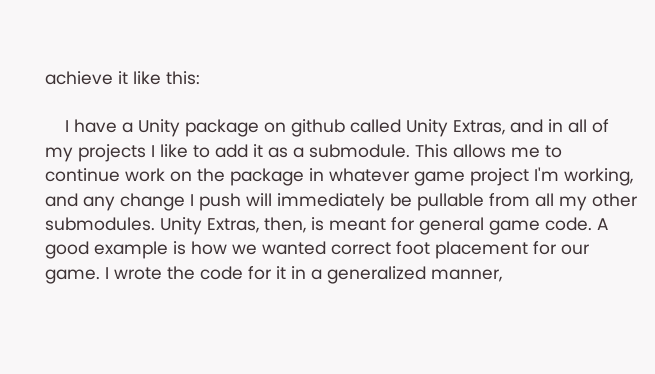achieve it like this:

    I have a Unity package on github called Unity Extras, and in all of my projects I like to add it as a submodule. This allows me to continue work on the package in whatever game project I'm working, and any change I push will immediately be pullable from all my other submodules. Unity Extras, then, is meant for general game code. A good example is how we wanted correct foot placement for our game. I wrote the code for it in a generalized manner,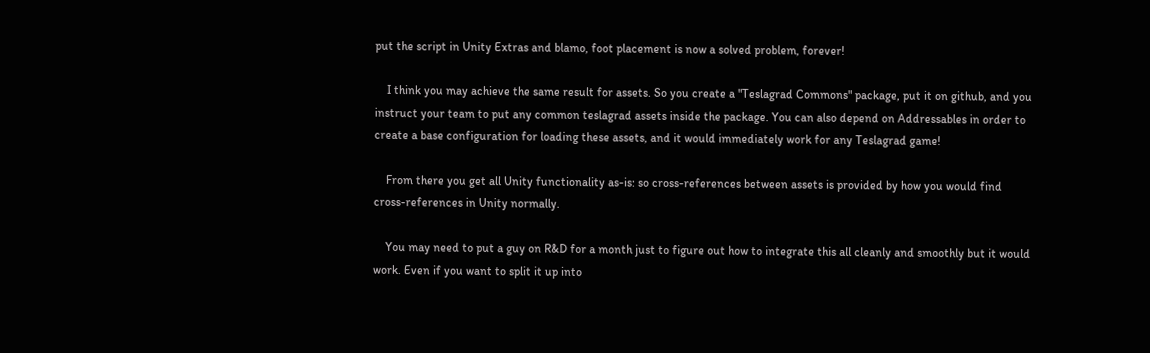put the script in Unity Extras and blamo, foot placement is now a solved problem, forever!

    I think you may achieve the same result for assets. So you create a "Teslagrad Commons" package, put it on github, and you instruct your team to put any common teslagrad assets inside the package. You can also depend on Addressables in order to create a base configuration for loading these assets, and it would immediately work for any Teslagrad game!

    From there you get all Unity functionality as-is: so cross-references between assets is provided by how you would find cross-references in Unity normally.

    You may need to put a guy on R&D for a month just to figure out how to integrate this all cleanly and smoothly but it would work. Even if you want to split it up into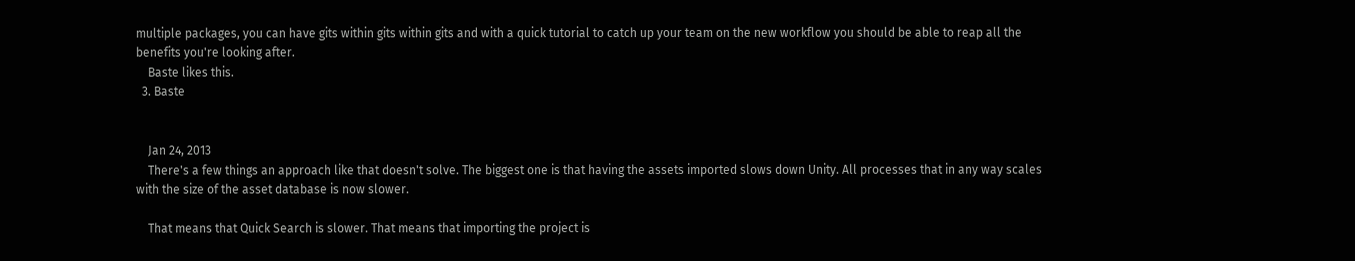multiple packages, you can have gits within gits within gits and with a quick tutorial to catch up your team on the new workflow you should be able to reap all the benefits you're looking after.
    Baste likes this.
  3. Baste


    Jan 24, 2013
    There's a few things an approach like that doesn't solve. The biggest one is that having the assets imported slows down Unity. All processes that in any way scales with the size of the asset database is now slower.

    That means that Quick Search is slower. That means that importing the project is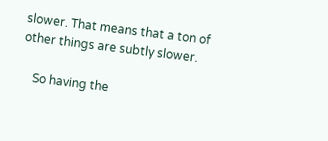slower. That means that a ton of other things are subtly slower.

    So having the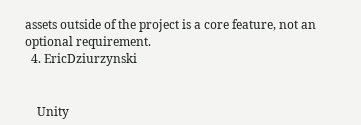assets outside of the project is a core feature, not an optional requirement.
  4. EricDziurzynski


    Unity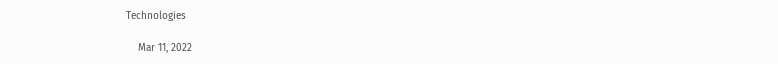Technologies

    Mar 11, 2022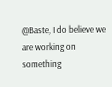@Baste, I do believe we are working on something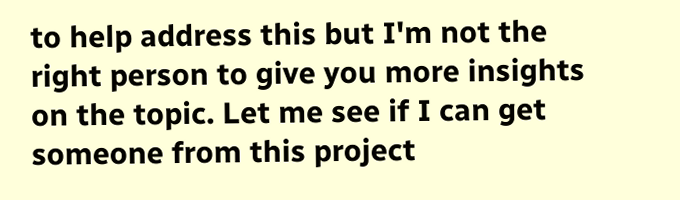to help address this but I'm not the right person to give you more insights on the topic. Let me see if I can get someone from this project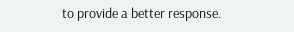to provide a better response.